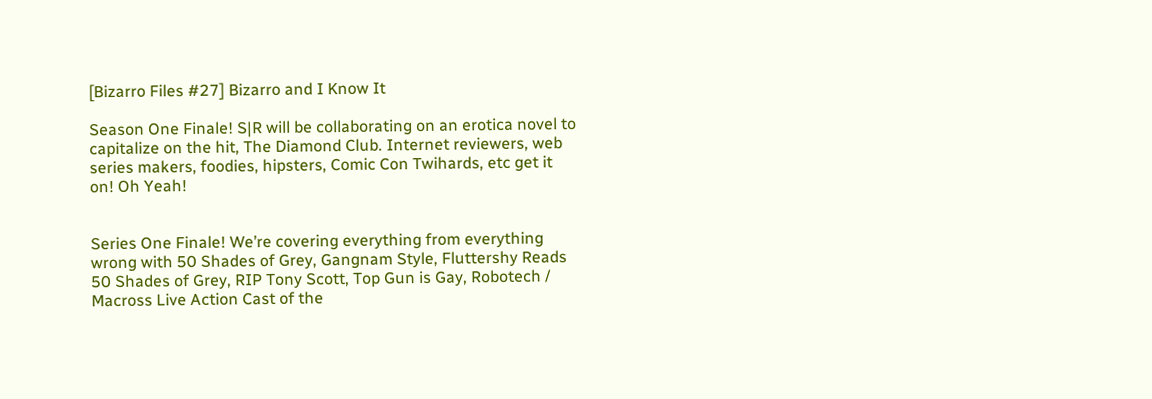[Bizarro Files #27] Bizarro and I Know It

Season One Finale! S|R will be collaborating on an erotica novel to capitalize on the hit, The Diamond Club. Internet reviewers, web series makers, foodies, hipsters, Comic Con Twihards, etc get it on! Oh Yeah!


Series One Finale! We’re covering everything from everything wrong with 50 Shades of Grey, Gangnam Style, Fluttershy Reads 50 Shades of Grey, RIP Tony Scott, Top Gun is Gay, Robotech / Macross Live Action Cast of the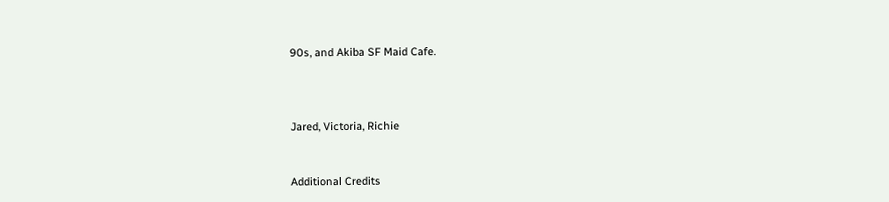90s, and Akiba SF Maid Cafe.



Jared, Victoria, Richie


Additional Credits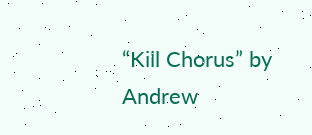“Kill Chorus” by Andrew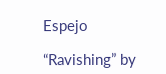Espejo

“Ravishing” by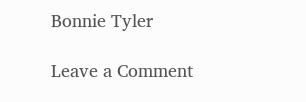Bonnie Tyler

Leave a Comment